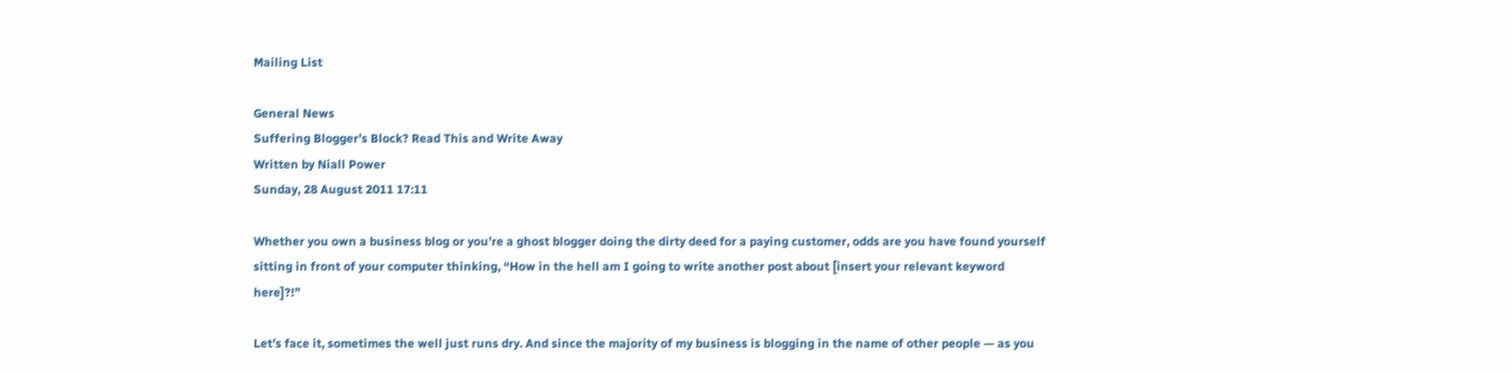Mailing List

General News
Suffering Blogger’s Block? Read This and Write Away
Written by Niall Power
Sunday, 28 August 2011 17:11

Whether you own a business blog or you’re a ghost blogger doing the dirty deed for a paying customer, odds are you have found yourself sitting in front of your computer thinking, “How in the hell am I going to write another post about [insert your relevant keyword here]?!”

Let’s face it, sometimes the well just runs dry. And since the majority of my business is blogging in the name of other people — as you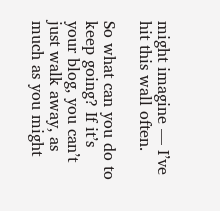might imagine — I’ve hit this wall often.

So what can you do to keep going? If it’s your blog, you can’t just walk away, as much as you might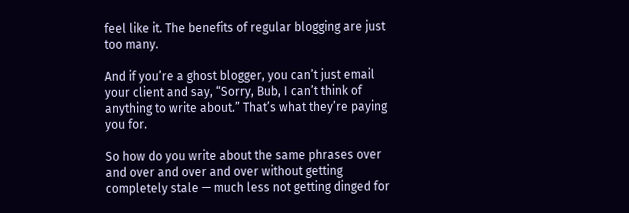feel like it. The benefits of regular blogging are just too many.

And if you’re a ghost blogger, you can’t just email your client and say, “Sorry, Bub, I can’t think of anything to write about.” That’s what they’re paying you for.

So how do you write about the same phrases over and over and over and over without getting completely stale — much less not getting dinged for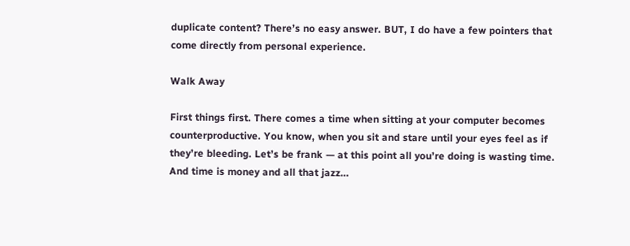duplicate content? There’s no easy answer. BUT, I do have a few pointers that come directly from personal experience.

Walk Away

First things first. There comes a time when sitting at your computer becomes counterproductive. You know, when you sit and stare until your eyes feel as if they’re bleeding. Let’s be frank — at this point all you’re doing is wasting time. And time is money and all that jazz…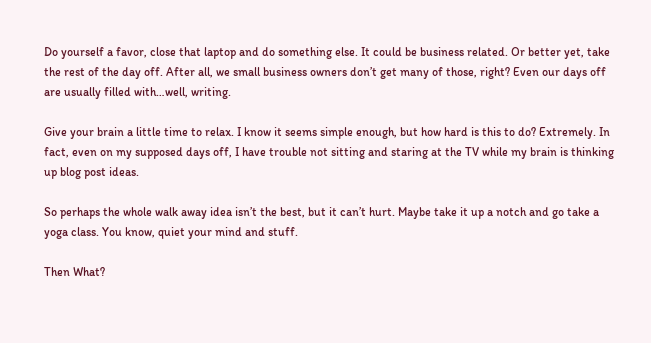Do yourself a favor, close that laptop and do something else. It could be business related. Or better yet, take the rest of the day off. After all, we small business owners don’t get many of those, right? Even our days off are usually filled with…well, writing.

Give your brain a little time to relax. I know it seems simple enough, but how hard is this to do? Extremely. In fact, even on my supposed days off, I have trouble not sitting and staring at the TV while my brain is thinking up blog post ideas.

So perhaps the whole walk away idea isn’t the best, but it can’t hurt. Maybe take it up a notch and go take a yoga class. You know, quiet your mind and stuff.

Then What?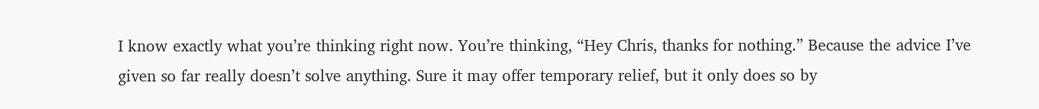I know exactly what you’re thinking right now. You’re thinking, “Hey Chris, thanks for nothing.” Because the advice I’ve given so far really doesn’t solve anything. Sure it may offer temporary relief, but it only does so by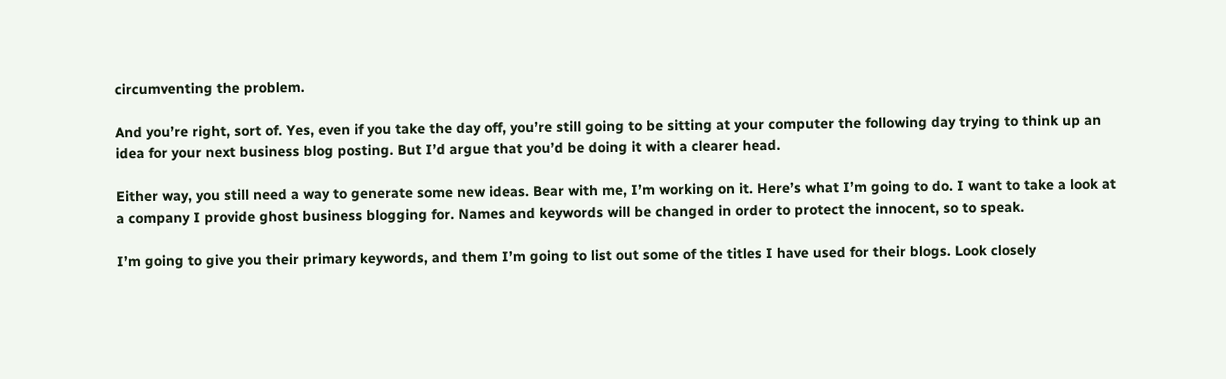circumventing the problem.

And you’re right, sort of. Yes, even if you take the day off, you’re still going to be sitting at your computer the following day trying to think up an idea for your next business blog posting. But I’d argue that you’d be doing it with a clearer head.

Either way, you still need a way to generate some new ideas. Bear with me, I’m working on it. Here’s what I’m going to do. I want to take a look at a company I provide ghost business blogging for. Names and keywords will be changed in order to protect the innocent, so to speak.

I’m going to give you their primary keywords, and them I’m going to list out some of the titles I have used for their blogs. Look closely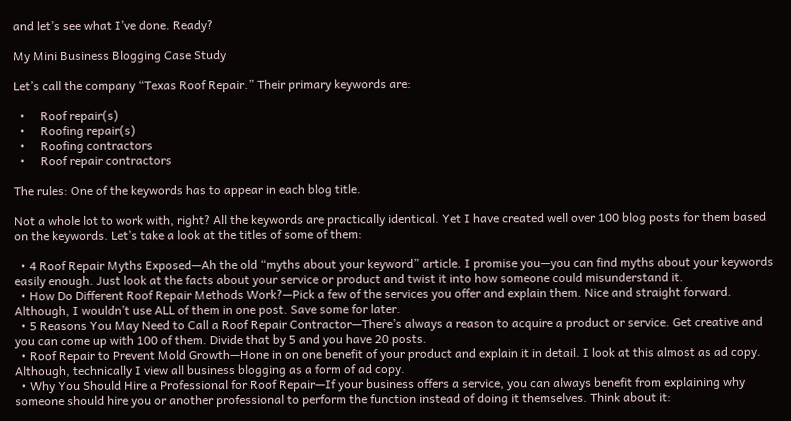and let’s see what I’ve done. Ready?

My Mini Business Blogging Case Study

Let’s call the company “Texas Roof Repair.” Their primary keywords are:

  •     Roof repair(s)
  •     Roofing repair(s)
  •     Roofing contractors
  •     Roof repair contractors

The rules: One of the keywords has to appear in each blog title.

Not a whole lot to work with, right? All the keywords are practically identical. Yet I have created well over 100 blog posts for them based on the keywords. Let’s take a look at the titles of some of them:

  • 4 Roof Repair Myths Exposed—Ah the old “myths about your keyword” article. I promise you—you can find myths about your keywords easily enough. Just look at the facts about your service or product and twist it into how someone could misunderstand it.
  • How Do Different Roof Repair Methods Work?—Pick a few of the services you offer and explain them. Nice and straight forward. Although, I wouldn’t use ALL of them in one post. Save some for later.
  • 5 Reasons You May Need to Call a Roof Repair Contractor—There’s always a reason to acquire a product or service. Get creative and you can come up with 100 of them. Divide that by 5 and you have 20 posts.
  • Roof Repair to Prevent Mold Growth—Hone in on one benefit of your product and explain it in detail. I look at this almost as ad copy. Although, technically I view all business blogging as a form of ad copy.
  • Why You Should Hire a Professional for Roof Repair—If your business offers a service, you can always benefit from explaining why someone should hire you or another professional to perform the function instead of doing it themselves. Think about it: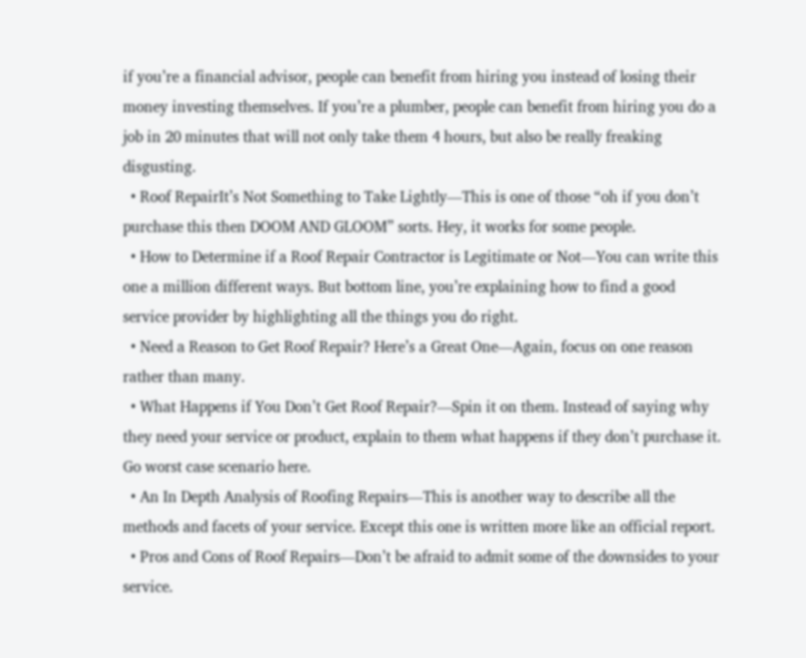if you’re a financial advisor, people can benefit from hiring you instead of losing their money investing themselves. If you’re a plumber, people can benefit from hiring you do a job in 20 minutes that will not only take them 4 hours, but also be really freaking disgusting.
  • Roof RepairIt’s Not Something to Take Lightly—This is one of those “oh if you don’t purchase this then DOOM AND GLOOM” sorts. Hey, it works for some people.
  • How to Determine if a Roof Repair Contractor is Legitimate or Not—You can write this one a million different ways. But bottom line, you’re explaining how to find a good service provider by highlighting all the things you do right.
  • Need a Reason to Get Roof Repair? Here’s a Great One—Again, focus on one reason rather than many.
  • What Happens if You Don’t Get Roof Repair?—Spin it on them. Instead of saying why they need your service or product, explain to them what happens if they don’t purchase it. Go worst case scenario here.
  • An In Depth Analysis of Roofing Repairs—This is another way to describe all the methods and facets of your service. Except this one is written more like an official report.
  • Pros and Cons of Roof Repairs—Don’t be afraid to admit some of the downsides to your service.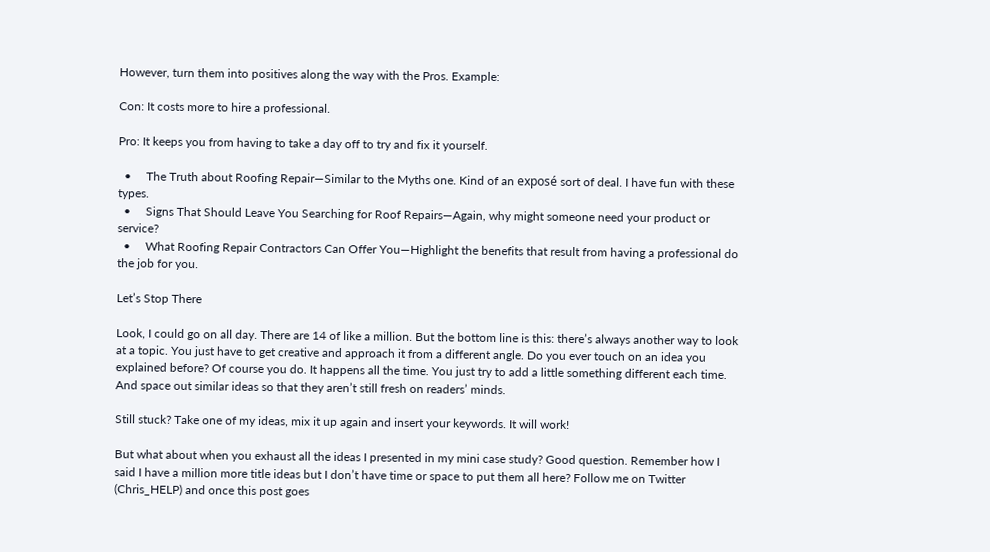However, turn them into positives along the way with the Pros. Example:

Con: It costs more to hire a professional.

Pro: It keeps you from having to take a day off to try and fix it yourself.

  •     The Truth about Roofing Repair—Similar to the Myths one. Kind of an exposé sort of deal. I have fun with these types.
  •     Signs That Should Leave You Searching for Roof Repairs—Again, why might someone need your product or service?
  •     What Roofing Repair Contractors Can Offer You—Highlight the benefits that result from having a professional do the job for you.

Let’s Stop There

Look, I could go on all day. There are 14 of like a million. But the bottom line is this: there’s always another way to look at a topic. You just have to get creative and approach it from a different angle. Do you ever touch on an idea you explained before? Of course you do. It happens all the time. You just try to add a little something different each time. And space out similar ideas so that they aren’t still fresh on readers’ minds.

Still stuck? Take one of my ideas, mix it up again and insert your keywords. It will work!

But what about when you exhaust all the ideas I presented in my mini case study? Good question. Remember how I said I have a million more title ideas but I don’t have time or space to put them all here? Follow me on Twitter (Chris_HELP) and once this post goes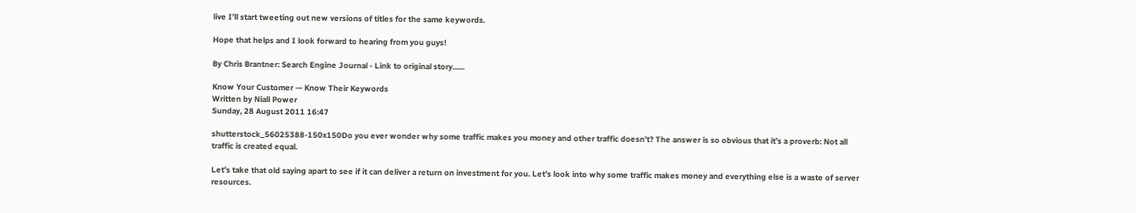live I’ll start tweeting out new versions of titles for the same keywords.

Hope that helps and I look forward to hearing from you guys!

By Chris Brantner: Search Engine Journal - Link to original story......

Know Your Customer — Know Their Keywords
Written by Niall Power
Sunday, 28 August 2011 16:47

shutterstock_56025388-150x150Do you ever wonder why some traffic makes you money and other traffic doesn’t? The answer is so obvious that it’s a proverb: Not all traffic is created equal.

Let’s take that old saying apart to see if it can deliver a return on investment for you. Let’s look into why some traffic makes money and everything else is a waste of server resources.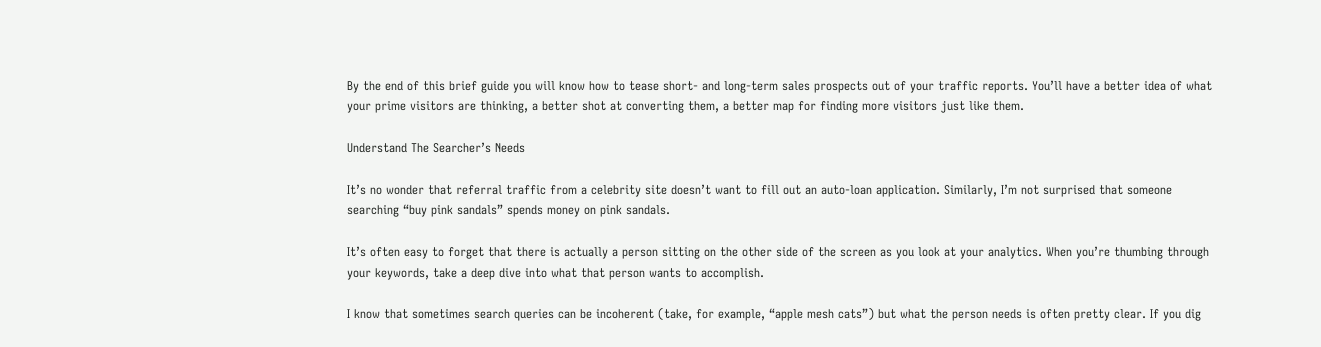By the end of this brief guide you will know how to tease short- and long-term sales prospects out of your traffic reports. You’ll have a better idea of what your prime visitors are thinking, a better shot at converting them, a better map for finding more visitors just like them.

Understand The Searcher’s Needs

It’s no wonder that referral traffic from a celebrity site doesn’t want to fill out an auto-loan application. Similarly, I’m not surprised that someone searching “buy pink sandals” spends money on pink sandals.

It’s often easy to forget that there is actually a person sitting on the other side of the screen as you look at your analytics. When you’re thumbing through your keywords, take a deep dive into what that person wants to accomplish.

I know that sometimes search queries can be incoherent (take, for example, “apple mesh cats”) but what the person needs is often pretty clear. If you dig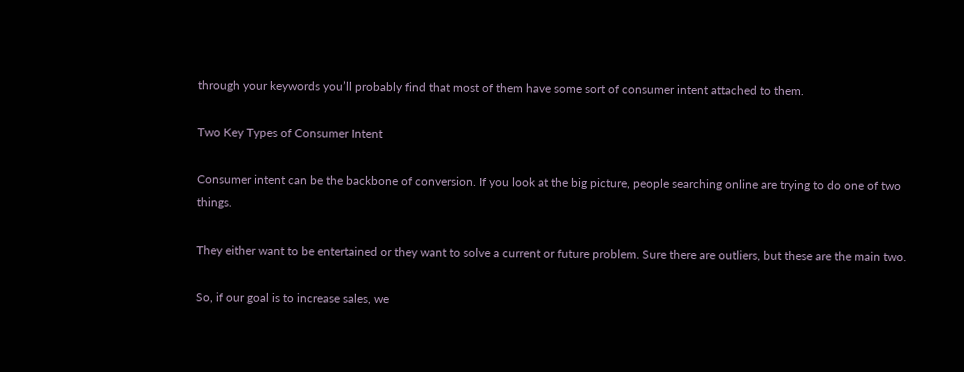through your keywords you’ll probably find that most of them have some sort of consumer intent attached to them.

Two Key Types of Consumer Intent

Consumer intent can be the backbone of conversion. If you look at the big picture, people searching online are trying to do one of two things.

They either want to be entertained or they want to solve a current or future problem. Sure there are outliers, but these are the main two.

So, if our goal is to increase sales, we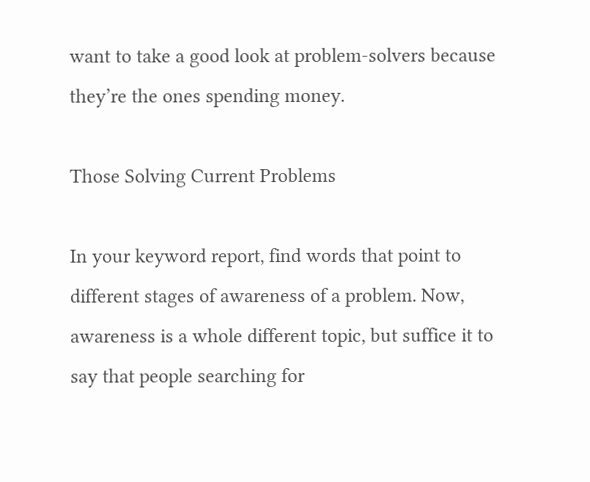want to take a good look at problem-solvers because they’re the ones spending money.

Those Solving Current Problems

In your keyword report, find words that point to different stages of awareness of a problem. Now, awareness is a whole different topic, but suffice it to say that people searching for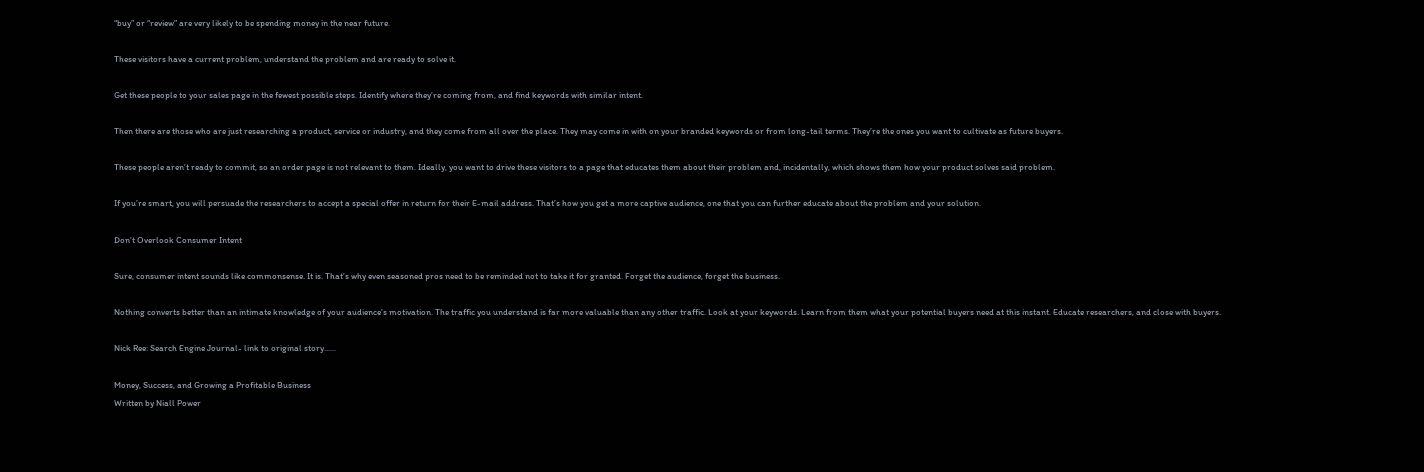“buy” or “review” are very likely to be spending money in the near future.

These visitors have a current problem, understand the problem and are ready to solve it.

Get these people to your sales page in the fewest possible steps. Identify where they’re coming from, and find keywords with similar intent.

Then there are those who are just researching a product, service or industry, and they come from all over the place. They may come in with on your branded keywords or from long-tail terms. They’re the ones you want to cultivate as future buyers.

These people aren’t ready to commit, so an order page is not relevant to them. Ideally, you want to drive these visitors to a page that educates them about their problem and, incidentally, which shows them how your product solves said problem.

If you’re smart, you will persuade the researchers to accept a special offer in return for their E-mail address. That’s how you get a more captive audience, one that you can further educate about the problem and your solution.

Don’t Overlook Consumer Intent

Sure, consumer intent sounds like commonsense. It is. That’s why even seasoned pros need to be reminded not to take it for granted. Forget the audience, forget the business.

Nothing converts better than an intimate knowledge of your audience’s motivation. The traffic you understand is far more valuable than any other traffic. Look at your keywords. Learn from them what your potential buyers need at this instant. Educate researchers, and close with buyers.

Nick Ree: Search Engine Journal- link to original story......

Money, Success, and Growing a Profitable Business
Written by Niall Power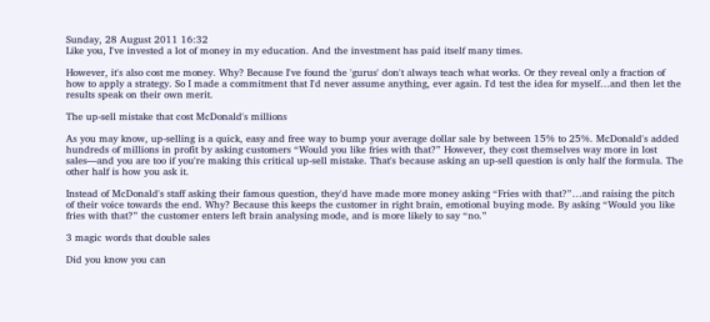Sunday, 28 August 2011 16:32
Like you, I've invested a lot of money in my education. And the investment has paid itself many times.

However, it's also cost me money. Why? Because I've found the 'gurus' don't always teach what works. Or they reveal only a fraction of how to apply a strategy. So I made a commitment that I'd never assume anything, ever again. I'd test the idea for myself…and then let the results speak on their own merit.

The up-sell mistake that cost McDonald's millions

As you may know, up-selling is a quick, easy and free way to bump your average dollar sale by between 15% to 25%. McDonald's added hundreds of millions in profit by asking customers “Would you like fries with that?” However, they cost themselves way more in lost sales—and you are too if you're making this critical up-sell mistake. That's because asking an up-sell question is only half the formula. The other half is how you ask it.

Instead of McDonald's staff asking their famous question, they'd have made more money asking “Fries with that?”…and raising the pitch of their voice towards the end. Why? Because this keeps the customer in right brain, emotional buying mode. By asking “Would you like fries with that?” the customer enters left brain analysing mode, and is more likely to say “no.”

3 magic words that double sales

Did you know you can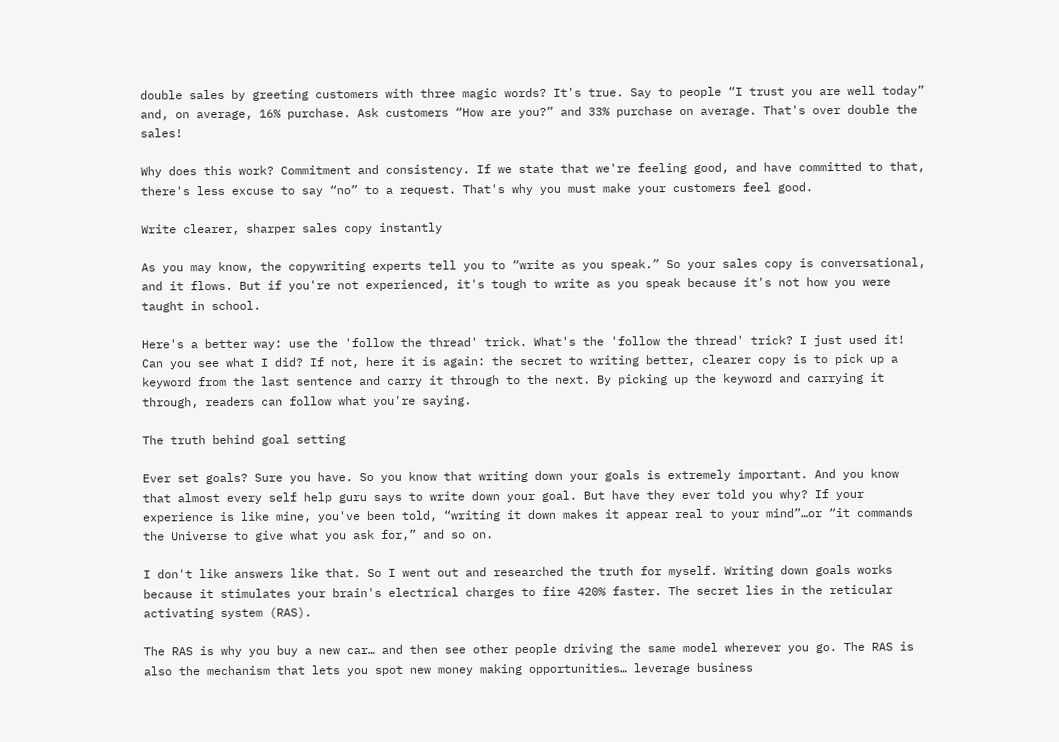double sales by greeting customers with three magic words? It's true. Say to people “I trust you are well today” and, on average, 16% purchase. Ask customers “How are you?” and 33% purchase on average. That's over double the sales!

Why does this work? Commitment and consistency. If we state that we're feeling good, and have committed to that, there's less excuse to say “no” to a request. That's why you must make your customers feel good.

Write clearer, sharper sales copy instantly

As you may know, the copywriting experts tell you to “write as you speak.” So your sales copy is conversational, and it flows. But if you're not experienced, it's tough to write as you speak because it's not how you were taught in school.

Here's a better way: use the 'follow the thread' trick. What's the 'follow the thread' trick? I just used it! Can you see what I did? If not, here it is again: the secret to writing better, clearer copy is to pick up a keyword from the last sentence and carry it through to the next. By picking up the keyword and carrying it through, readers can follow what you're saying.

The truth behind goal setting

Ever set goals? Sure you have. So you know that writing down your goals is extremely important. And you know that almost every self help guru says to write down your goal. But have they ever told you why? If your experience is like mine, you've been told, “writing it down makes it appear real to your mind”…or “it commands the Universe to give what you ask for,” and so on.

I don't like answers like that. So I went out and researched the truth for myself. Writing down goals works because it stimulates your brain's electrical charges to fire 420% faster. The secret lies in the reticular activating system (RAS).

The RAS is why you buy a new car… and then see other people driving the same model wherever you go. The RAS is also the mechanism that lets you spot new money making opportunities… leverage business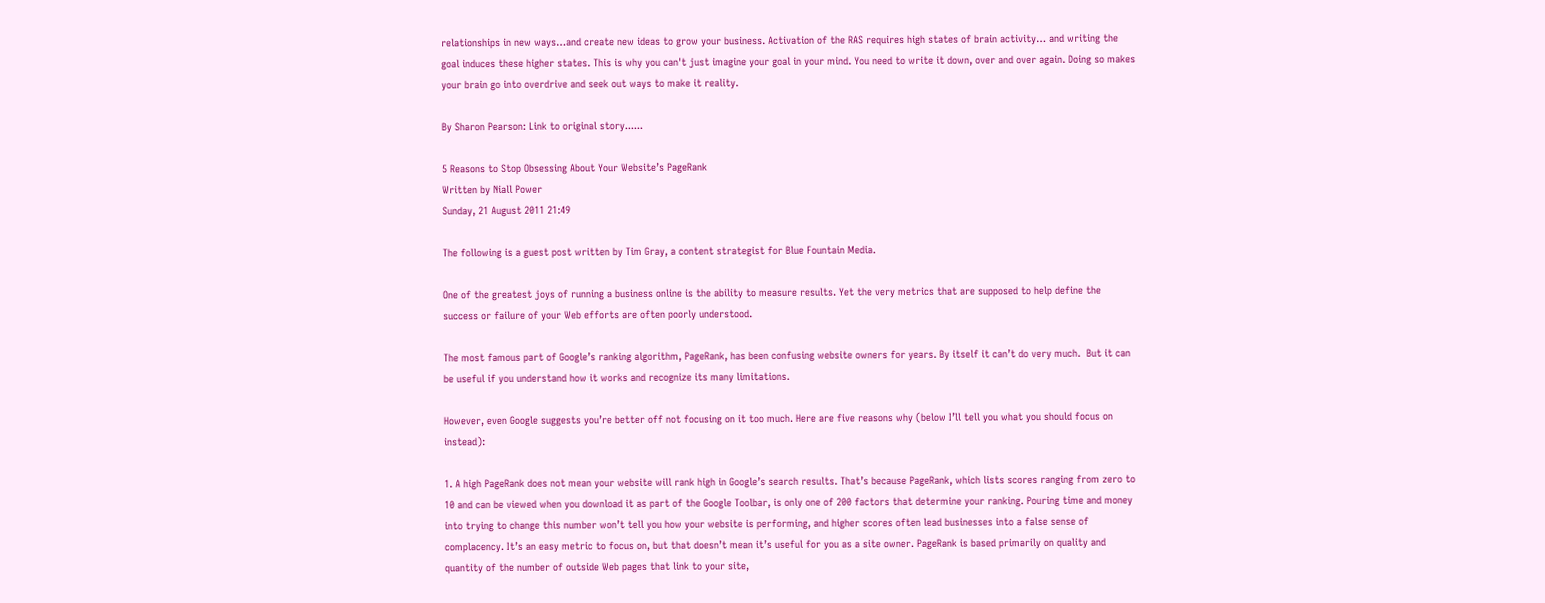relationships in new ways…and create new ideas to grow your business. Activation of the RAS requires high states of brain activity… and writing the goal induces these higher states. This is why you can't just imagine your goal in your mind. You need to write it down, over and over again. Doing so makes your brain go into overdrive and seek out ways to make it reality.

By Sharon Pearson: Link to original story......

5 Reasons to Stop Obsessing About Your Website’s PageRank
Written by Niall Power
Sunday, 21 August 2011 21:49

The following is a guest post written by Tim Gray, a content strategist for Blue Fountain Media.

One of the greatest joys of running a business online is the ability to measure results. Yet the very metrics that are supposed to help define the success or failure of your Web efforts are often poorly understood.

The most famous part of Google’s ranking algorithm, PageRank, has been confusing website owners for years. By itself it can’t do very much.  But it can be useful if you understand how it works and recognize its many limitations.

However, even Google suggests you’re better off not focusing on it too much. Here are five reasons why (below I’ll tell you what you should focus on instead):

1. A high PageRank does not mean your website will rank high in Google’s search results. That’s because PageRank, which lists scores ranging from zero to 10 and can be viewed when you download it as part of the Google Toolbar, is only one of 200 factors that determine your ranking. Pouring time and money into trying to change this number won’t tell you how your website is performing, and higher scores often lead businesses into a false sense of complacency. It’s an easy metric to focus on, but that doesn’t mean it’s useful for you as a site owner. PageRank is based primarily on quality and quantity of the number of outside Web pages that link to your site,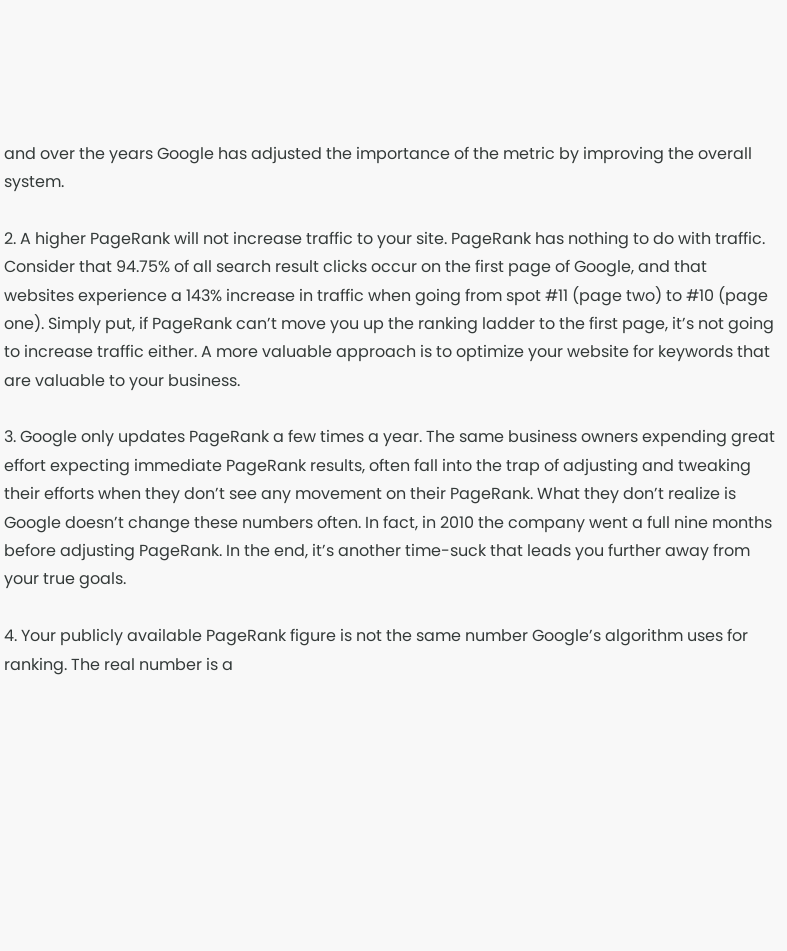and over the years Google has adjusted the importance of the metric by improving the overall system.

2. A higher PageRank will not increase traffic to your site. PageRank has nothing to do with traffic. Consider that 94.75% of all search result clicks occur on the first page of Google, and that websites experience a 143% increase in traffic when going from spot #11 (page two) to #10 (page one). Simply put, if PageRank can’t move you up the ranking ladder to the first page, it’s not going to increase traffic either. A more valuable approach is to optimize your website for keywords that are valuable to your business.

3. Google only updates PageRank a few times a year. The same business owners expending great effort expecting immediate PageRank results, often fall into the trap of adjusting and tweaking their efforts when they don’t see any movement on their PageRank. What they don’t realize is Google doesn’t change these numbers often. In fact, in 2010 the company went a full nine months before adjusting PageRank. In the end, it’s another time-suck that leads you further away from your true goals.

4. Your publicly available PageRank figure is not the same number Google’s algorithm uses for ranking. The real number is a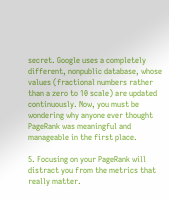secret. Google uses a completely different, nonpublic database, whose values (fractional numbers rather than a zero to 10 scale) are updated continuously. Now, you must be wondering why anyone ever thought PageRank was meaningful and manageable in the first place.

5. Focusing on your PageRank will distract you from the metrics that really matter.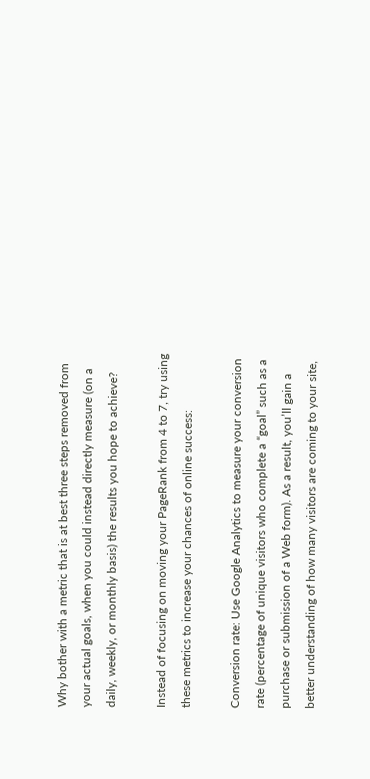Why bother with a metric that is at best three steps removed from your actual goals, when you could instead directly measure (on a daily, weekly, or monthly basis) the results you hope to achieve?

Instead of focusing on moving your PageRank from 4 to 7, try using these metrics to increase your chances of online success:

Conversion rate: Use Google Analytics to measure your conversion rate (percentage of unique visitors who complete a “goal” such as a purchase or submission of a Web form). As a result, you’ll gain a better understanding of how many visitors are coming to your site,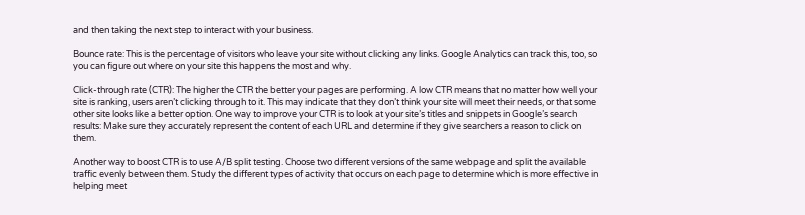and then taking the next step to interact with your business.

Bounce rate: This is the percentage of visitors who leave your site without clicking any links. Google Analytics can track this, too, so you can figure out where on your site this happens the most and why.

Click-through rate (CTR): The higher the CTR the better your pages are performing. A low CTR means that no matter how well your site is ranking, users aren’t clicking through to it. This may indicate that they don’t think your site will meet their needs, or that some other site looks like a better option. One way to improve your CTR is to look at your site’s titles and snippets in Google’s search results: Make sure they accurately represent the content of each URL and determine if they give searchers a reason to click on them.

Another way to boost CTR is to use A/B split testing. Choose two different versions of the same webpage and split the available traffic evenly between them. Study the different types of activity that occurs on each page to determine which is more effective in helping meet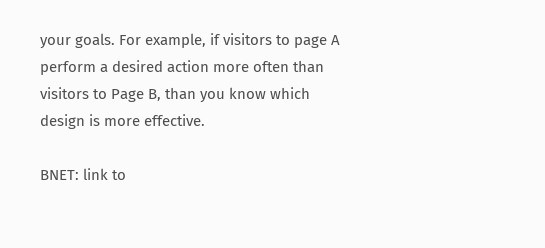your goals. For example, if visitors to page A perform a desired action more often than visitors to Page B, than you know which design is more effective.

BNET: link to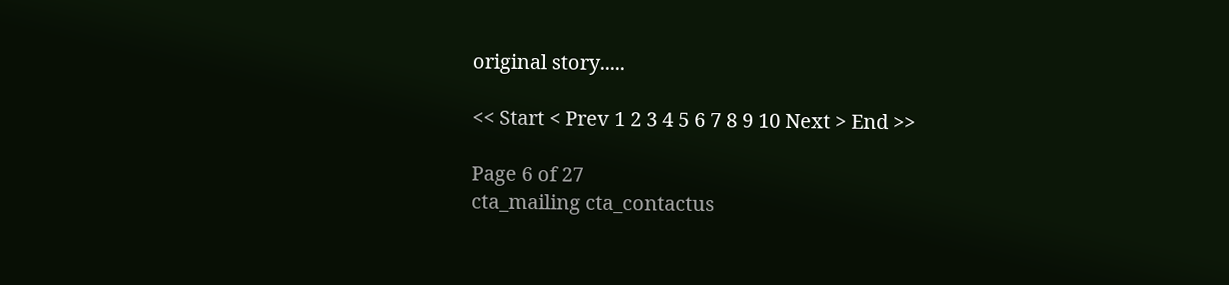original story.....

<< Start < Prev 1 2 3 4 5 6 7 8 9 10 Next > End >>

Page 6 of 27
cta_mailing cta_contactus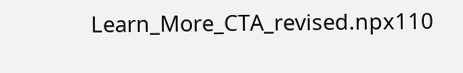Learn_More_CTA_revised.npx110